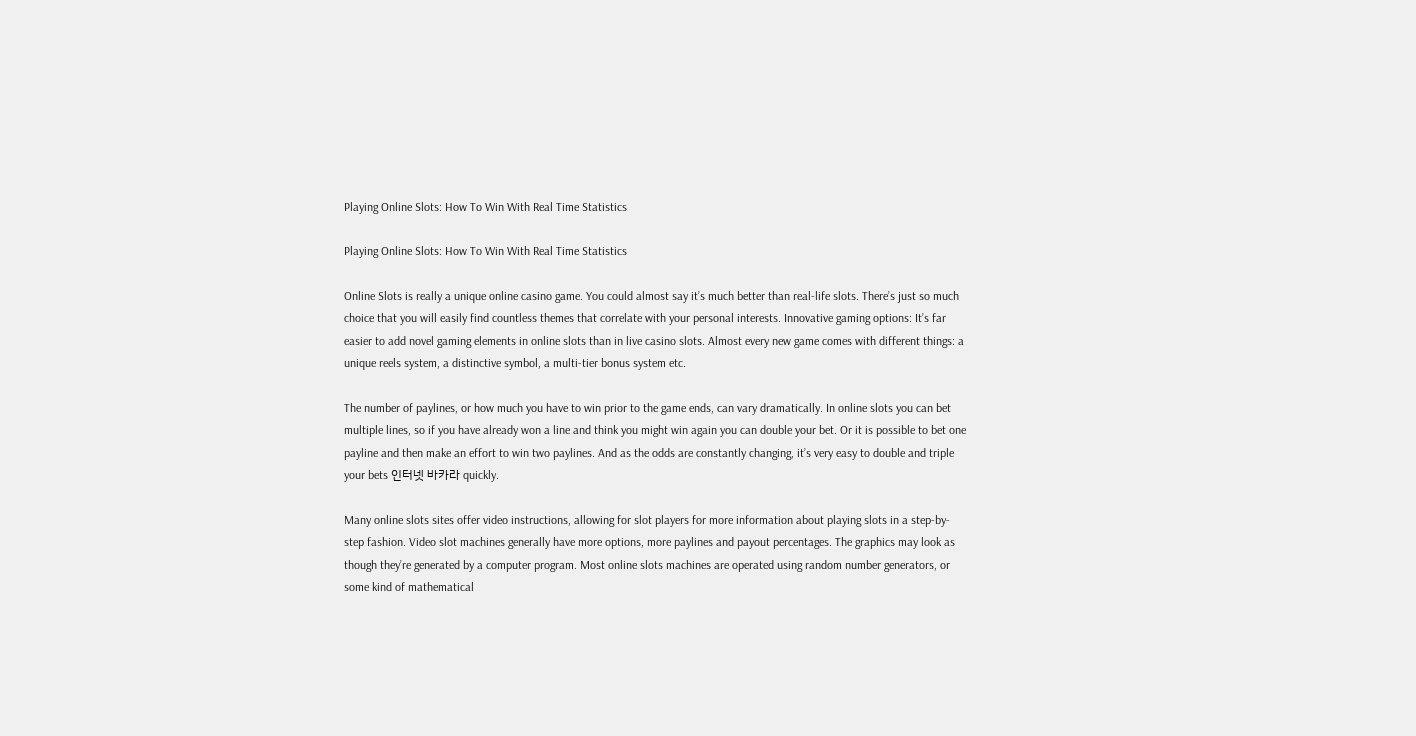Playing Online Slots: How To Win With Real Time Statistics

Playing Online Slots: How To Win With Real Time Statistics

Online Slots is really a unique online casino game. You could almost say it’s much better than real-life slots. There’s just so much choice that you will easily find countless themes that correlate with your personal interests. Innovative gaming options: It’s far easier to add novel gaming elements in online slots than in live casino slots. Almost every new game comes with different things: a unique reels system, a distinctive symbol, a multi-tier bonus system etc.

The number of paylines, or how much you have to win prior to the game ends, can vary dramatically. In online slots you can bet multiple lines, so if you have already won a line and think you might win again you can double your bet. Or it is possible to bet one payline and then make an effort to win two paylines. And as the odds are constantly changing, it’s very easy to double and triple your bets 인터넷 바카라 quickly.

Many online slots sites offer video instructions, allowing for slot players for more information about playing slots in a step-by-step fashion. Video slot machines generally have more options, more paylines and payout percentages. The graphics may look as though they’re generated by a computer program. Most online slots machines are operated using random number generators, or some kind of mathematical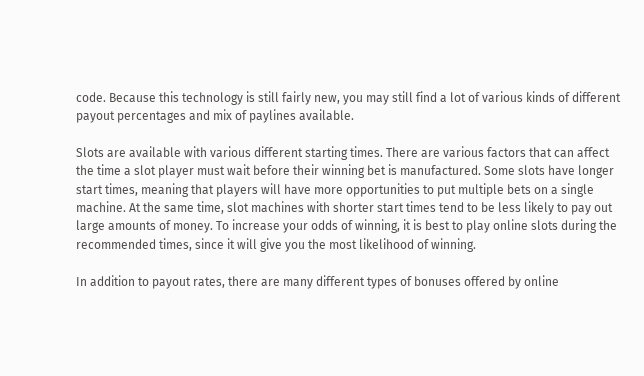code. Because this technology is still fairly new, you may still find a lot of various kinds of different payout percentages and mix of paylines available.

Slots are available with various different starting times. There are various factors that can affect the time a slot player must wait before their winning bet is manufactured. Some slots have longer start times, meaning that players will have more opportunities to put multiple bets on a single machine. At the same time, slot machines with shorter start times tend to be less likely to pay out large amounts of money. To increase your odds of winning, it is best to play online slots during the recommended times, since it will give you the most likelihood of winning.

In addition to payout rates, there are many different types of bonuses offered by online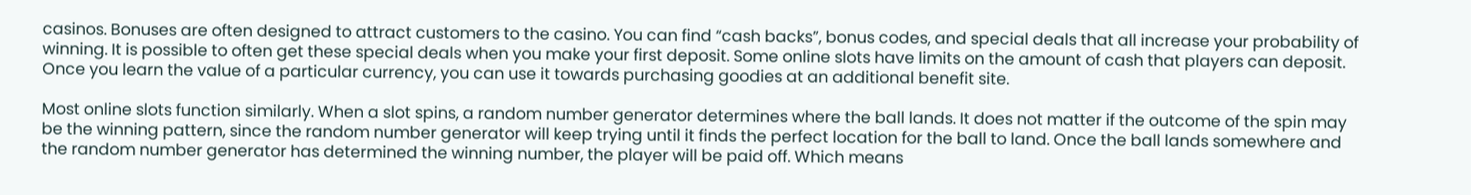casinos. Bonuses are often designed to attract customers to the casino. You can find “cash backs”, bonus codes, and special deals that all increase your probability of winning. It is possible to often get these special deals when you make your first deposit. Some online slots have limits on the amount of cash that players can deposit. Once you learn the value of a particular currency, you can use it towards purchasing goodies at an additional benefit site.

Most online slots function similarly. When a slot spins, a random number generator determines where the ball lands. It does not matter if the outcome of the spin may be the winning pattern, since the random number generator will keep trying until it finds the perfect location for the ball to land. Once the ball lands somewhere and the random number generator has determined the winning number, the player will be paid off. Which means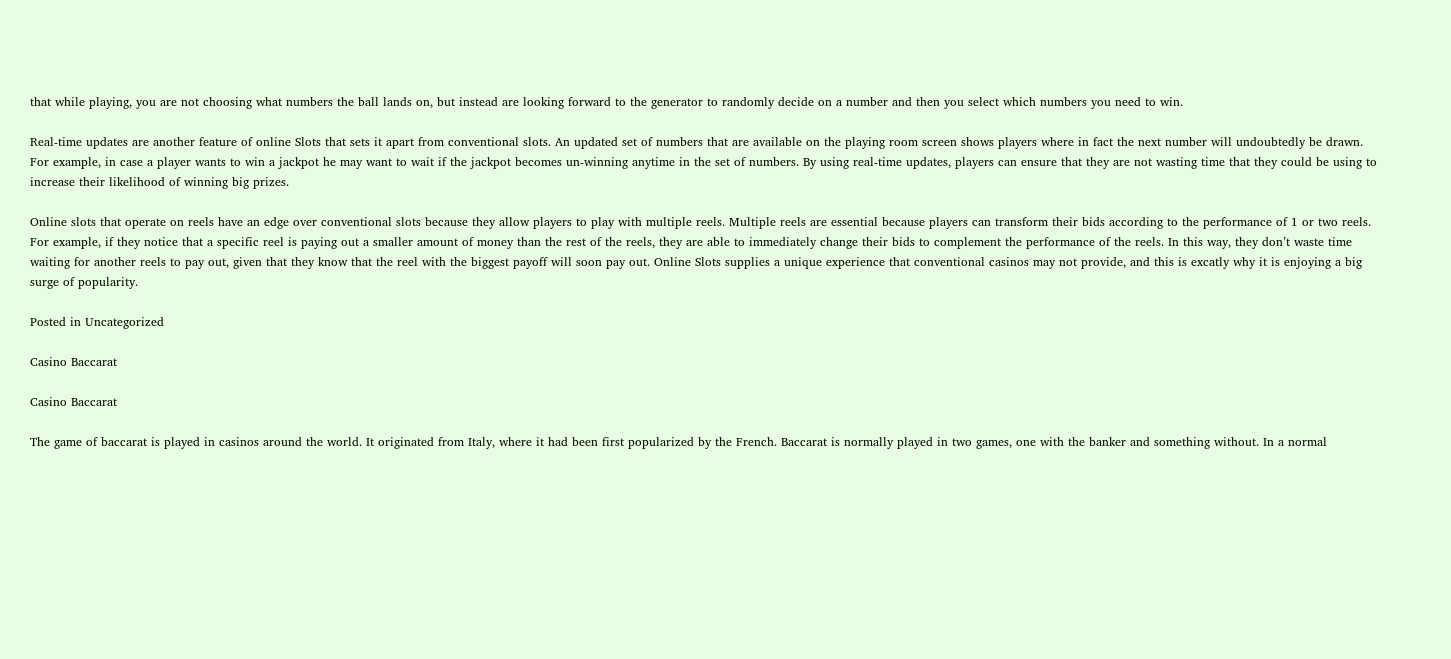that while playing, you are not choosing what numbers the ball lands on, but instead are looking forward to the generator to randomly decide on a number and then you select which numbers you need to win.

Real-time updates are another feature of online Slots that sets it apart from conventional slots. An updated set of numbers that are available on the playing room screen shows players where in fact the next number will undoubtedly be drawn. For example, in case a player wants to win a jackpot he may want to wait if the jackpot becomes un-winning anytime in the set of numbers. By using real-time updates, players can ensure that they are not wasting time that they could be using to increase their likelihood of winning big prizes.

Online slots that operate on reels have an edge over conventional slots because they allow players to play with multiple reels. Multiple reels are essential because players can transform their bids according to the performance of 1 or two reels. For example, if they notice that a specific reel is paying out a smaller amount of money than the rest of the reels, they are able to immediately change their bids to complement the performance of the reels. In this way, they don’t waste time waiting for another reels to pay out, given that they know that the reel with the biggest payoff will soon pay out. Online Slots supplies a unique experience that conventional casinos may not provide, and this is excatly why it is enjoying a big surge of popularity.

Posted in Uncategorized

Casino Baccarat

Casino Baccarat

The game of baccarat is played in casinos around the world. It originated from Italy, where it had been first popularized by the French. Baccarat is normally played in two games, one with the banker and something without. In a normal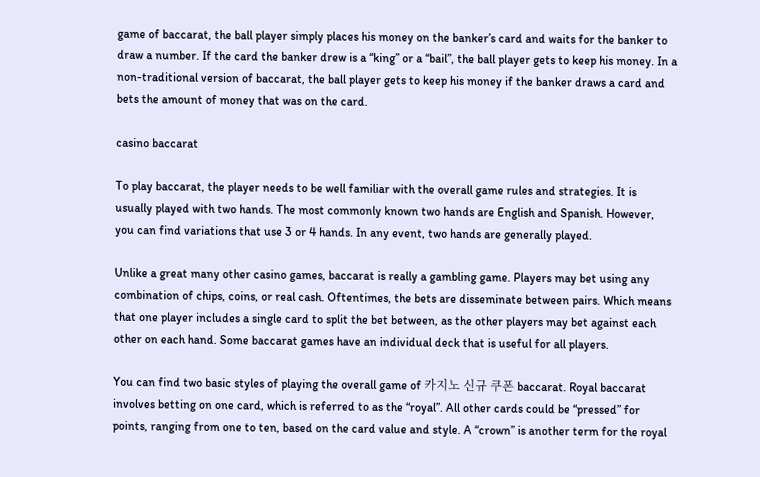game of baccarat, the ball player simply places his money on the banker’s card and waits for the banker to draw a number. If the card the banker drew is a “king” or a “bail”, the ball player gets to keep his money. In a non-traditional version of baccarat, the ball player gets to keep his money if the banker draws a card and bets the amount of money that was on the card.

casino baccarat

To play baccarat, the player needs to be well familiar with the overall game rules and strategies. It is usually played with two hands. The most commonly known two hands are English and Spanish. However, you can find variations that use 3 or 4 hands. In any event, two hands are generally played.

Unlike a great many other casino games, baccarat is really a gambling game. Players may bet using any combination of chips, coins, or real cash. Oftentimes, the bets are disseminate between pairs. Which means that one player includes a single card to split the bet between, as the other players may bet against each other on each hand. Some baccarat games have an individual deck that is useful for all players.

You can find two basic styles of playing the overall game of 카지노 신규 쿠폰 baccarat. Royal baccarat involves betting on one card, which is referred to as the “royal”. All other cards could be “pressed” for points, ranging from one to ten, based on the card value and style. A “crown” is another term for the royal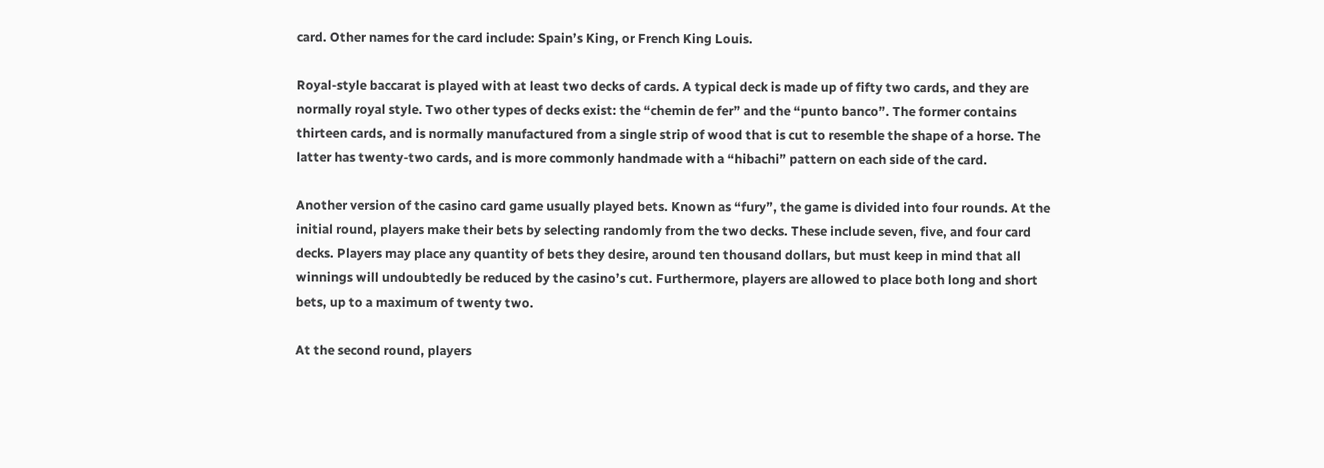card. Other names for the card include: Spain’s King, or French King Louis.

Royal-style baccarat is played with at least two decks of cards. A typical deck is made up of fifty two cards, and they are normally royal style. Two other types of decks exist: the “chemin de fer” and the “punto banco”. The former contains thirteen cards, and is normally manufactured from a single strip of wood that is cut to resemble the shape of a horse. The latter has twenty-two cards, and is more commonly handmade with a “hibachi” pattern on each side of the card.

Another version of the casino card game usually played bets. Known as “fury”, the game is divided into four rounds. At the initial round, players make their bets by selecting randomly from the two decks. These include seven, five, and four card decks. Players may place any quantity of bets they desire, around ten thousand dollars, but must keep in mind that all winnings will undoubtedly be reduced by the casino’s cut. Furthermore, players are allowed to place both long and short bets, up to a maximum of twenty two.

At the second round, players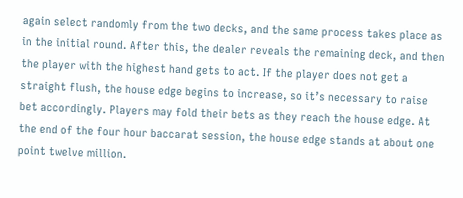again select randomly from the two decks, and the same process takes place as in the initial round. After this, the dealer reveals the remaining deck, and then the player with the highest hand gets to act. If the player does not get a straight flush, the house edge begins to increase, so it’s necessary to raise bet accordingly. Players may fold their bets as they reach the house edge. At the end of the four hour baccarat session, the house edge stands at about one point twelve million.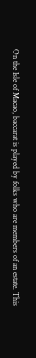On the Isle of Macao, baccarat is played by folks who are members of an estate. This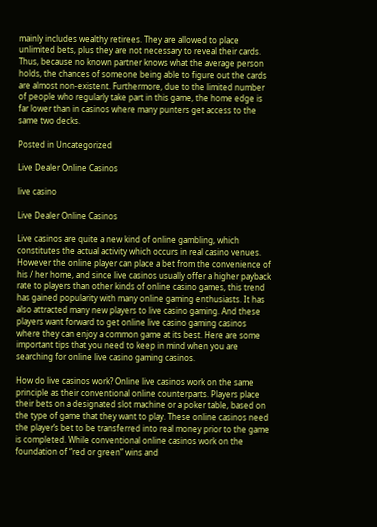mainly includes wealthy retirees. They are allowed to place unlimited bets, plus they are not necessary to reveal their cards. Thus, because no known partner knows what the average person holds, the chances of someone being able to figure out the cards are almost non-existent. Furthermore, due to the limited number of people who regularly take part in this game, the home edge is far lower than in casinos where many punters get access to the same two decks.

Posted in Uncategorized

Live Dealer Online Casinos

live casino

Live Dealer Online Casinos

Live casinos are quite a new kind of online gambling, which constitutes the actual activity which occurs in real casino venues. However the online player can place a bet from the convenience of his / her home, and since live casinos usually offer a higher payback rate to players than other kinds of online casino games, this trend has gained popularity with many online gaming enthusiasts. It has also attracted many new players to live casino gaming. And these players want forward to get online live casino gaming casinos where they can enjoy a common game at its best. Here are some important tips that you need to keep in mind when you are searching for online live casino gaming casinos.

How do live casinos work? Online live casinos work on the same principle as their conventional online counterparts. Players place their bets on a designated slot machine or a poker table, based on the type of game that they want to play. These online casinos need the player’s bet to be transferred into real money prior to the game is completed. While conventional online casinos work on the foundation of “red or green” wins and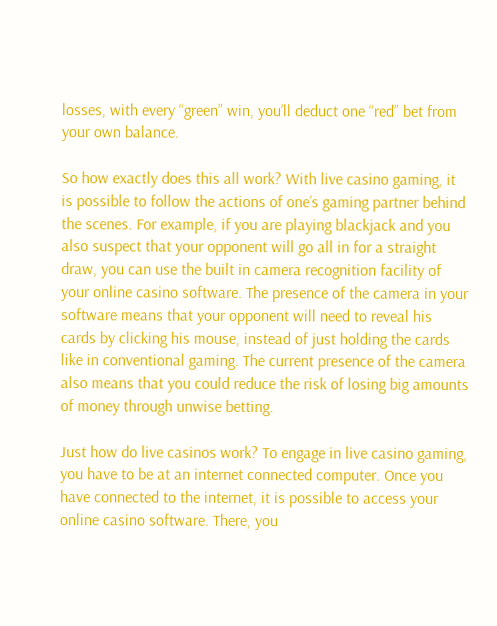losses, with every “green” win, you’ll deduct one “red” bet from your own balance.

So how exactly does this all work? With live casino gaming, it is possible to follow the actions of one’s gaming partner behind the scenes. For example, if you are playing blackjack and you also suspect that your opponent will go all in for a straight draw, you can use the built in camera recognition facility of your online casino software. The presence of the camera in your software means that your opponent will need to reveal his cards by clicking his mouse, instead of just holding the cards like in conventional gaming. The current presence of the camera also means that you could reduce the risk of losing big amounts of money through unwise betting.

Just how do live casinos work? To engage in live casino gaming, you have to be at an internet connected computer. Once you have connected to the internet, it is possible to access your online casino software. There, you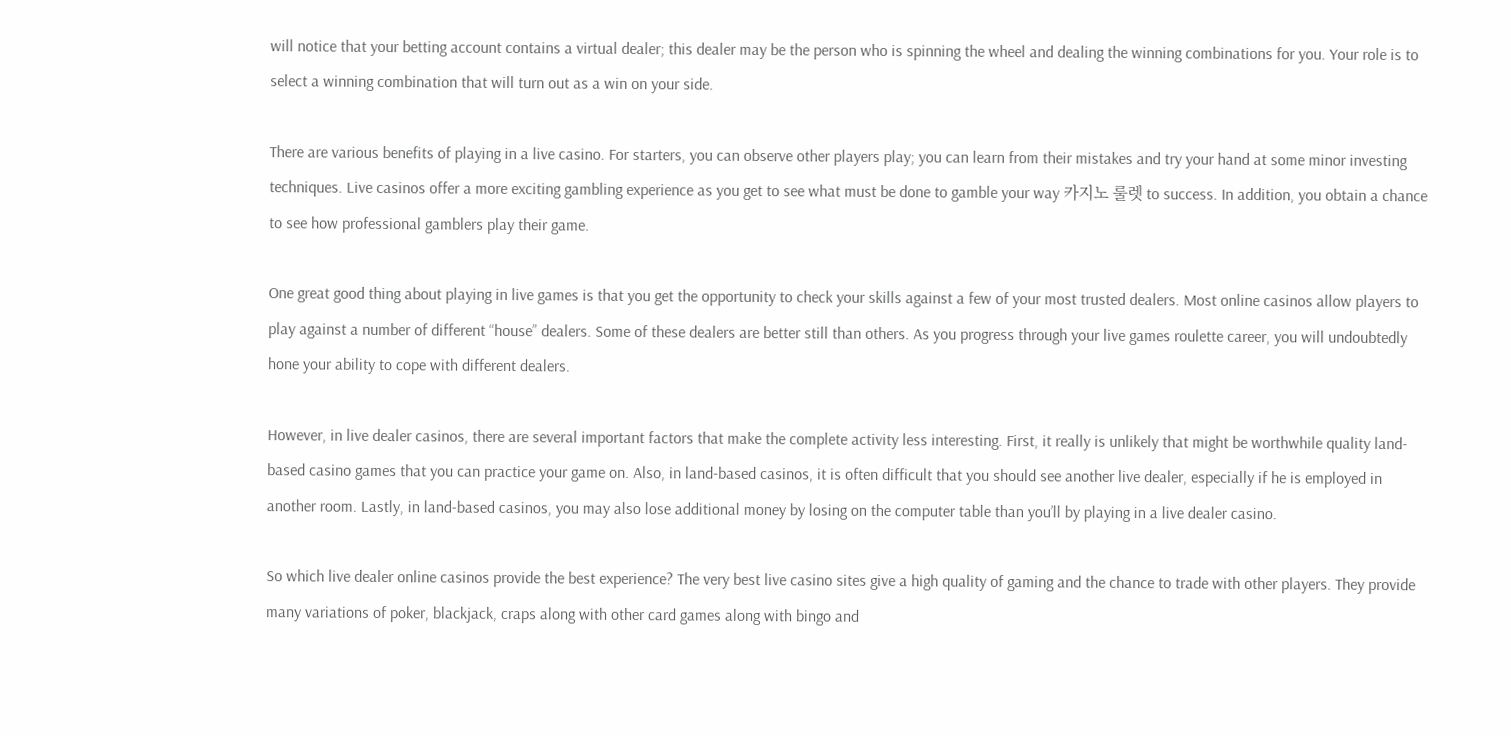will notice that your betting account contains a virtual dealer; this dealer may be the person who is spinning the wheel and dealing the winning combinations for you. Your role is to select a winning combination that will turn out as a win on your side.

There are various benefits of playing in a live casino. For starters, you can observe other players play; you can learn from their mistakes and try your hand at some minor investing techniques. Live casinos offer a more exciting gambling experience as you get to see what must be done to gamble your way 카지노 룰렛 to success. In addition, you obtain a chance to see how professional gamblers play their game.

One great good thing about playing in live games is that you get the opportunity to check your skills against a few of your most trusted dealers. Most online casinos allow players to play against a number of different “house” dealers. Some of these dealers are better still than others. As you progress through your live games roulette career, you will undoubtedly hone your ability to cope with different dealers.

However, in live dealer casinos, there are several important factors that make the complete activity less interesting. First, it really is unlikely that might be worthwhile quality land-based casino games that you can practice your game on. Also, in land-based casinos, it is often difficult that you should see another live dealer, especially if he is employed in another room. Lastly, in land-based casinos, you may also lose additional money by losing on the computer table than you’ll by playing in a live dealer casino.

So which live dealer online casinos provide the best experience? The very best live casino sites give a high quality of gaming and the chance to trade with other players. They provide many variations of poker, blackjack, craps along with other card games along with bingo and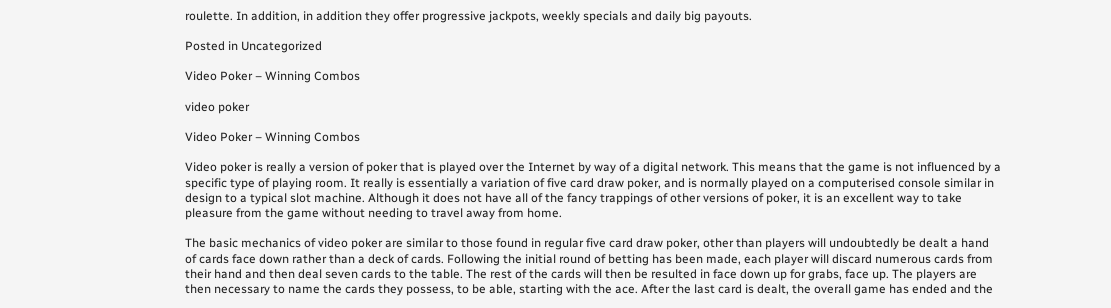roulette. In addition, in addition they offer progressive jackpots, weekly specials and daily big payouts.

Posted in Uncategorized

Video Poker – Winning Combos

video poker

Video Poker – Winning Combos

Video poker is really a version of poker that is played over the Internet by way of a digital network. This means that the game is not influenced by a specific type of playing room. It really is essentially a variation of five card draw poker, and is normally played on a computerised console similar in design to a typical slot machine. Although it does not have all of the fancy trappings of other versions of poker, it is an excellent way to take pleasure from the game without needing to travel away from home.

The basic mechanics of video poker are similar to those found in regular five card draw poker, other than players will undoubtedly be dealt a hand of cards face down rather than a deck of cards. Following the initial round of betting has been made, each player will discard numerous cards from their hand and then deal seven cards to the table. The rest of the cards will then be resulted in face down up for grabs, face up. The players are then necessary to name the cards they possess, to be able, starting with the ace. After the last card is dealt, the overall game has ended and the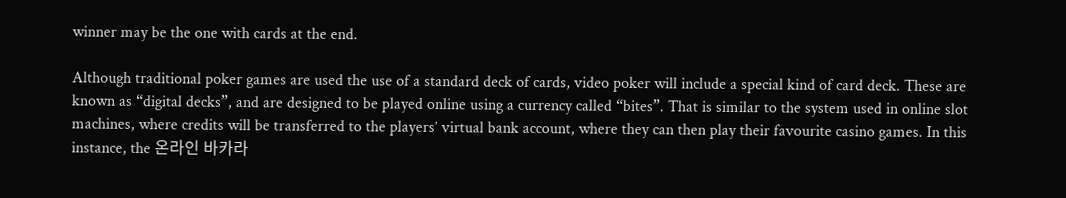winner may be the one with cards at the end.

Although traditional poker games are used the use of a standard deck of cards, video poker will include a special kind of card deck. These are known as “digital decks”, and are designed to be played online using a currency called “bites”. That is similar to the system used in online slot machines, where credits will be transferred to the players’ virtual bank account, where they can then play their favourite casino games. In this instance, the 온라인 바카라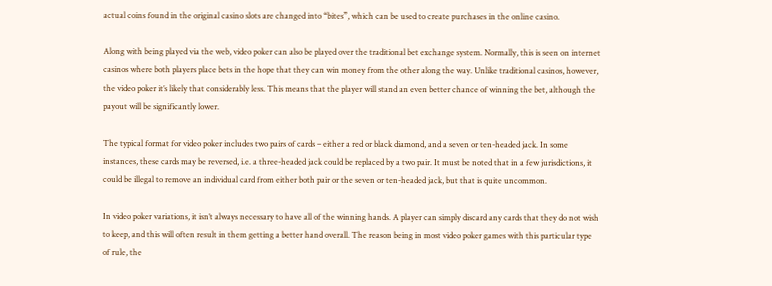actual coins found in the original casino slots are changed into “bites”, which can be used to create purchases in the online casino.

Along with being played via the web, video poker can also be played over the traditional bet exchange system. Normally, this is seen on internet casinos where both players place bets in the hope that they can win money from the other along the way. Unlike traditional casinos, however, the video poker it’s likely that considerably less. This means that the player will stand an even better chance of winning the bet, although the payout will be significantly lower.

The typical format for video poker includes two pairs of cards – either a red or black diamond, and a seven or ten-headed jack. In some instances, these cards may be reversed, i.e. a three-headed jack could be replaced by a two pair. It must be noted that in a few jurisdictions, it could be illegal to remove an individual card from either both pair or the seven or ten-headed jack, but that is quite uncommon.

In video poker variations, it isn’t always necessary to have all of the winning hands. A player can simply discard any cards that they do not wish to keep, and this will often result in them getting a better hand overall. The reason being in most video poker games with this particular type of rule, the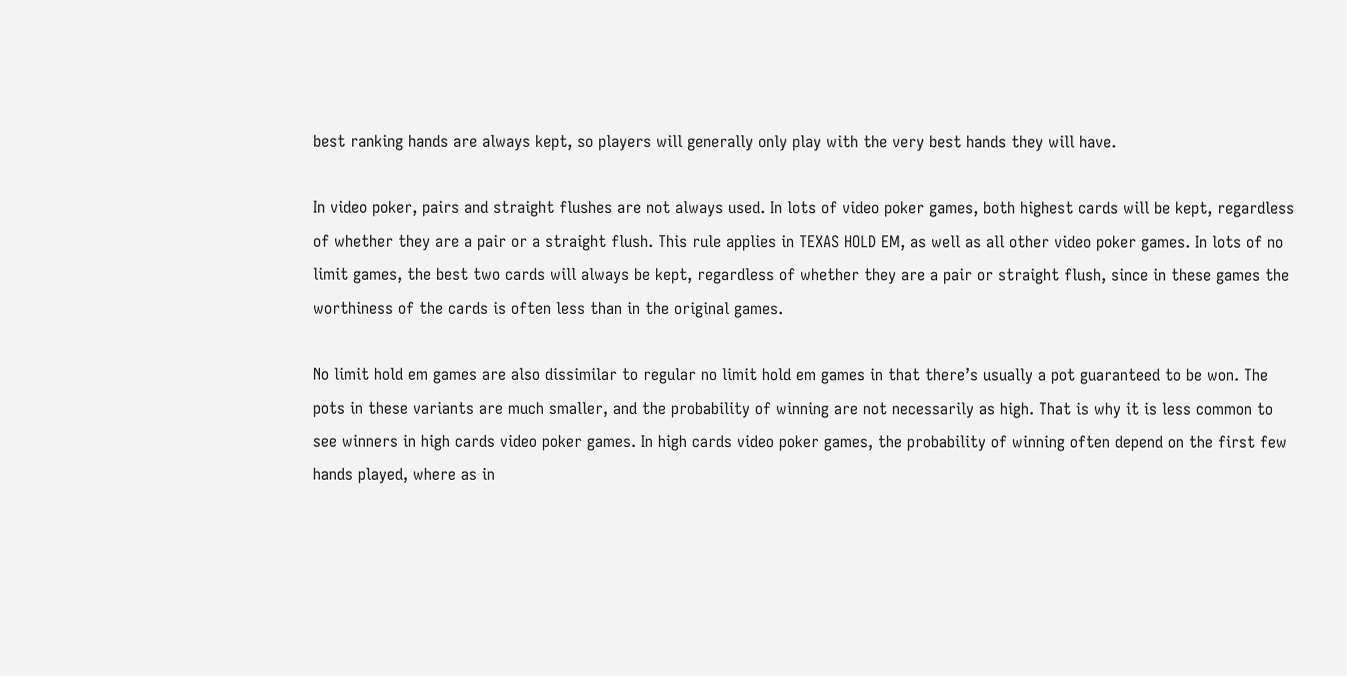best ranking hands are always kept, so players will generally only play with the very best hands they will have.

In video poker, pairs and straight flushes are not always used. In lots of video poker games, both highest cards will be kept, regardless of whether they are a pair or a straight flush. This rule applies in TEXAS HOLD EM, as well as all other video poker games. In lots of no limit games, the best two cards will always be kept, regardless of whether they are a pair or straight flush, since in these games the worthiness of the cards is often less than in the original games.

No limit hold em games are also dissimilar to regular no limit hold em games in that there’s usually a pot guaranteed to be won. The pots in these variants are much smaller, and the probability of winning are not necessarily as high. That is why it is less common to see winners in high cards video poker games. In high cards video poker games, the probability of winning often depend on the first few hands played, where as in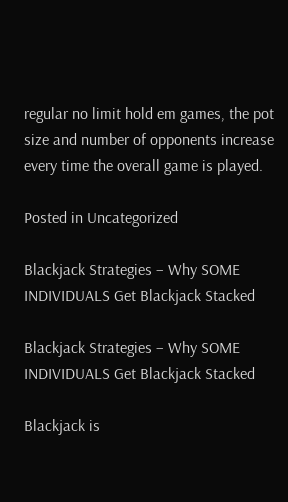regular no limit hold em games, the pot size and number of opponents increase every time the overall game is played.

Posted in Uncategorized

Blackjack Strategies – Why SOME INDIVIDUALS Get Blackjack Stacked

Blackjack Strategies – Why SOME INDIVIDUALS Get Blackjack Stacked

Blackjack is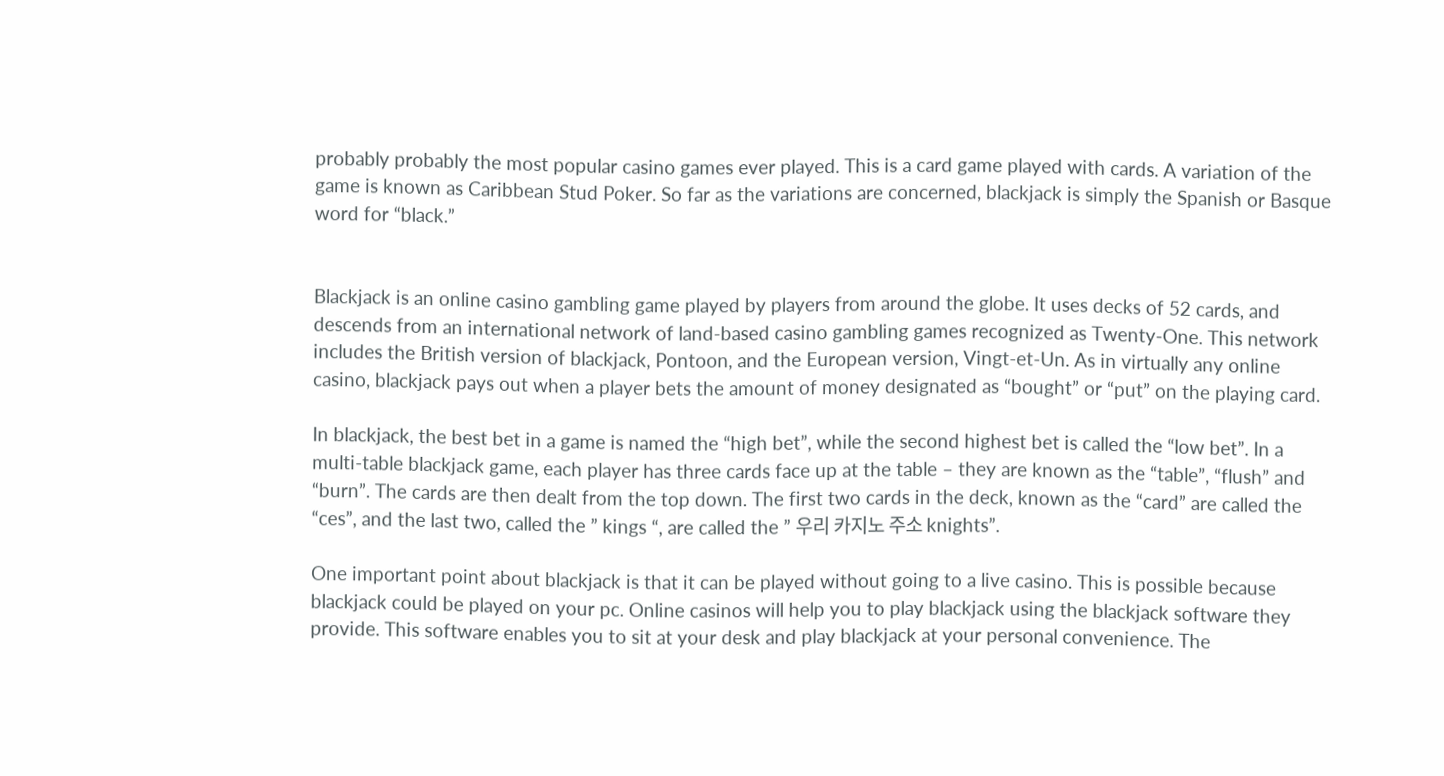probably probably the most popular casino games ever played. This is a card game played with cards. A variation of the game is known as Caribbean Stud Poker. So far as the variations are concerned, blackjack is simply the Spanish or Basque word for “black.”


Blackjack is an online casino gambling game played by players from around the globe. It uses decks of 52 cards, and descends from an international network of land-based casino gambling games recognized as Twenty-One. This network includes the British version of blackjack, Pontoon, and the European version, Vingt-et-Un. As in virtually any online casino, blackjack pays out when a player bets the amount of money designated as “bought” or “put” on the playing card.

In blackjack, the best bet in a game is named the “high bet”, while the second highest bet is called the “low bet”. In a multi-table blackjack game, each player has three cards face up at the table – they are known as the “table”, “flush” and “burn”. The cards are then dealt from the top down. The first two cards in the deck, known as the “card” are called the “ces”, and the last two, called the ” kings “, are called the ” 우리 카지노 주소 knights”.

One important point about blackjack is that it can be played without going to a live casino. This is possible because blackjack could be played on your pc. Online casinos will help you to play blackjack using the blackjack software they provide. This software enables you to sit at your desk and play blackjack at your personal convenience. The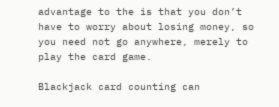advantage to the is that you don’t have to worry about losing money, so you need not go anywhere, merely to play the card game.

Blackjack card counting can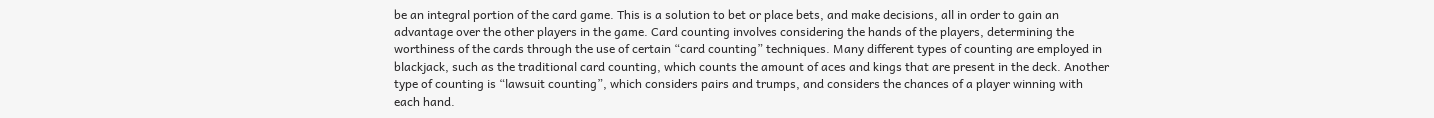be an integral portion of the card game. This is a solution to bet or place bets, and make decisions, all in order to gain an advantage over the other players in the game. Card counting involves considering the hands of the players, determining the worthiness of the cards through the use of certain “card counting” techniques. Many different types of counting are employed in blackjack, such as the traditional card counting, which counts the amount of aces and kings that are present in the deck. Another type of counting is “lawsuit counting”, which considers pairs and trumps, and considers the chances of a player winning with each hand.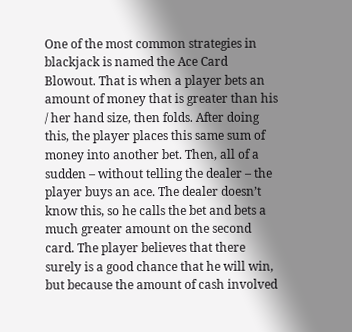One of the most common strategies in blackjack is named the Ace Card Blowout. That is when a player bets an amount of money that is greater than his / her hand size, then folds. After doing this, the player places this same sum of money into another bet. Then, all of a sudden – without telling the dealer – the player buys an ace. The dealer doesn’t know this, so he calls the bet and bets a much greater amount on the second card. The player believes that there surely is a good chance that he will win, but because the amount of cash involved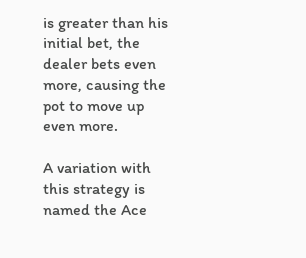is greater than his initial bet, the dealer bets even more, causing the pot to move up even more.

A variation with this strategy is named the Ace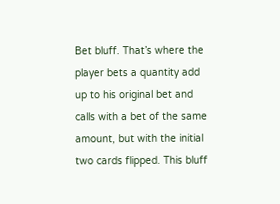Bet bluff. That’s where the player bets a quantity add up to his original bet and calls with a bet of the same amount, but with the initial two cards flipped. This bluff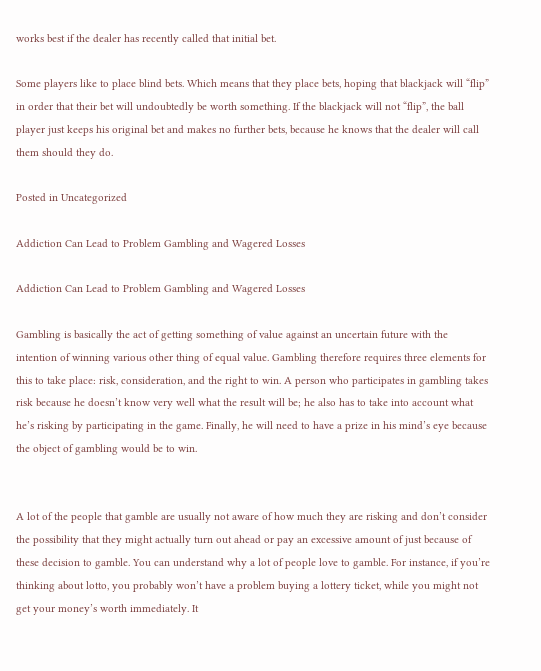works best if the dealer has recently called that initial bet.

Some players like to place blind bets. Which means that they place bets, hoping that blackjack will “flip” in order that their bet will undoubtedly be worth something. If the blackjack will not “flip”, the ball player just keeps his original bet and makes no further bets, because he knows that the dealer will call them should they do.

Posted in Uncategorized

Addiction Can Lead to Problem Gambling and Wagered Losses

Addiction Can Lead to Problem Gambling and Wagered Losses

Gambling is basically the act of getting something of value against an uncertain future with the intention of winning various other thing of equal value. Gambling therefore requires three elements for this to take place: risk, consideration, and the right to win. A person who participates in gambling takes risk because he doesn’t know very well what the result will be; he also has to take into account what he’s risking by participating in the game. Finally, he will need to have a prize in his mind’s eye because the object of gambling would be to win.


A lot of the people that gamble are usually not aware of how much they are risking and don’t consider the possibility that they might actually turn out ahead or pay an excessive amount of just because of these decision to gamble. You can understand why a lot of people love to gamble. For instance, if you’re thinking about lotto, you probably won’t have a problem buying a lottery ticket, while you might not get your money’s worth immediately. It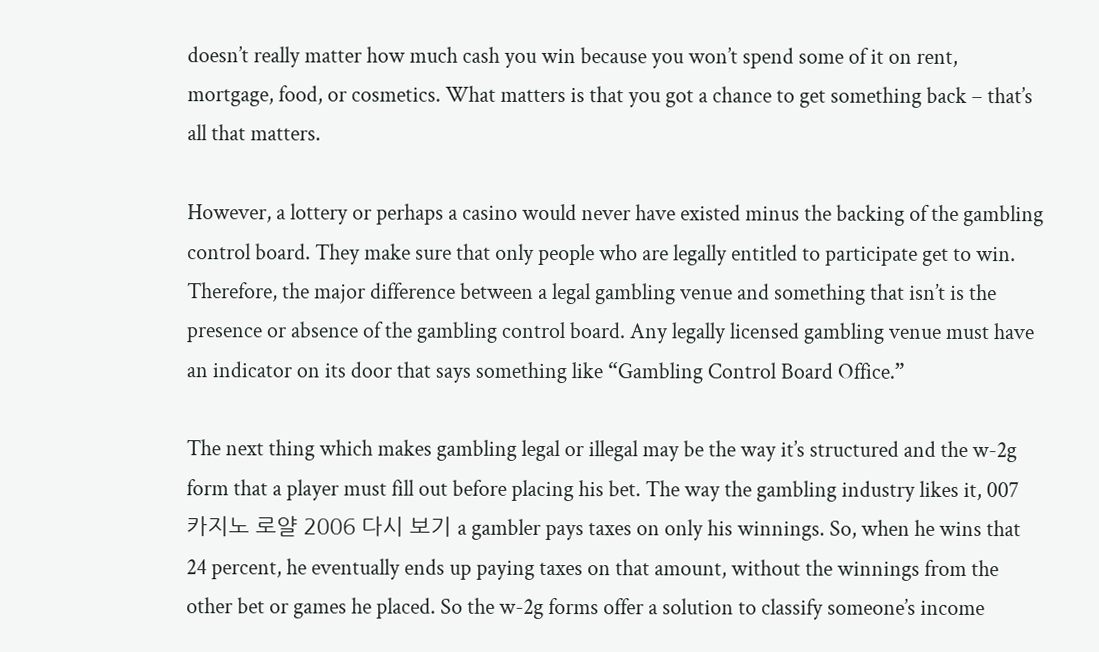doesn’t really matter how much cash you win because you won’t spend some of it on rent, mortgage, food, or cosmetics. What matters is that you got a chance to get something back – that’s all that matters.

However, a lottery or perhaps a casino would never have existed minus the backing of the gambling control board. They make sure that only people who are legally entitled to participate get to win. Therefore, the major difference between a legal gambling venue and something that isn’t is the presence or absence of the gambling control board. Any legally licensed gambling venue must have an indicator on its door that says something like “Gambling Control Board Office.”

The next thing which makes gambling legal or illegal may be the way it’s structured and the w-2g form that a player must fill out before placing his bet. The way the gambling industry likes it, 007 카지노 로얄 2006 다시 보기 a gambler pays taxes on only his winnings. So, when he wins that 24 percent, he eventually ends up paying taxes on that amount, without the winnings from the other bet or games he placed. So the w-2g forms offer a solution to classify someone’s income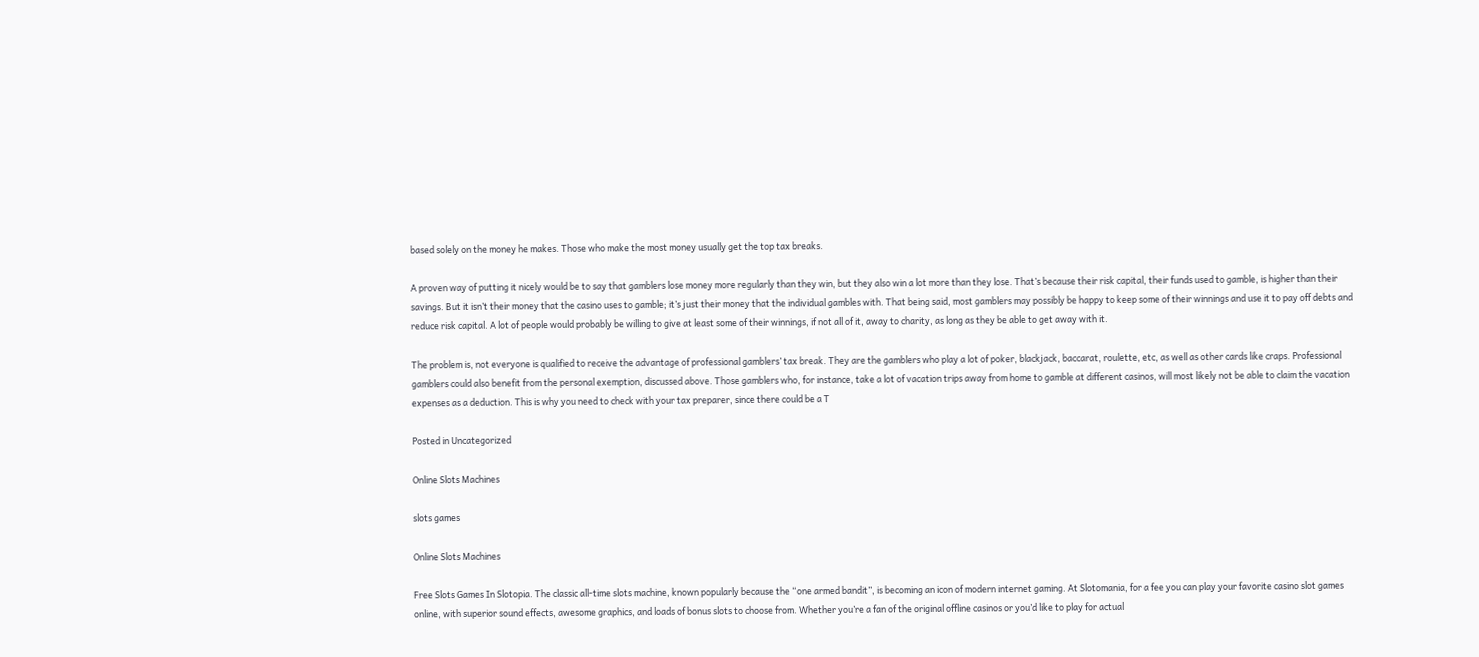based solely on the money he makes. Those who make the most money usually get the top tax breaks.

A proven way of putting it nicely would be to say that gamblers lose money more regularly than they win, but they also win a lot more than they lose. That’s because their risk capital, their funds used to gamble, is higher than their savings. But it isn’t their money that the casino uses to gamble; it’s just their money that the individual gambles with. That being said, most gamblers may possibly be happy to keep some of their winnings and use it to pay off debts and reduce risk capital. A lot of people would probably be willing to give at least some of their winnings, if not all of it, away to charity, as long as they be able to get away with it.

The problem is, not everyone is qualified to receive the advantage of professional gamblers’ tax break. They are the gamblers who play a lot of poker, blackjack, baccarat, roulette, etc, as well as other cards like craps. Professional gamblers could also benefit from the personal exemption, discussed above. Those gamblers who, for instance, take a lot of vacation trips away from home to gamble at different casinos, will most likely not be able to claim the vacation expenses as a deduction. This is why you need to check with your tax preparer, since there could be a T

Posted in Uncategorized

Online Slots Machines

slots games

Online Slots Machines

Free Slots Games In Slotopia. The classic all-time slots machine, known popularly because the “one armed bandit”, is becoming an icon of modern internet gaming. At Slotomania, for a fee you can play your favorite casino slot games online, with superior sound effects, awesome graphics, and loads of bonus slots to choose from. Whether you’re a fan of the original offline casinos or you’d like to play for actual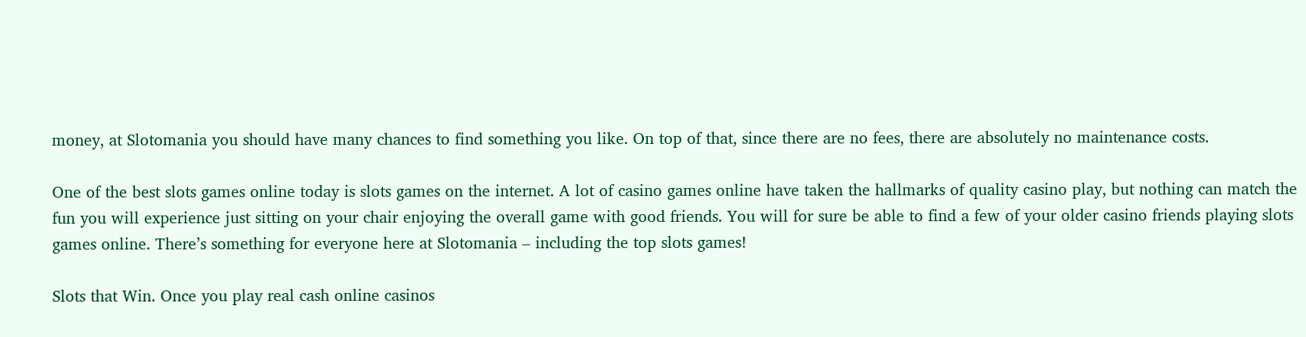money, at Slotomania you should have many chances to find something you like. On top of that, since there are no fees, there are absolutely no maintenance costs.

One of the best slots games online today is slots games on the internet. A lot of casino games online have taken the hallmarks of quality casino play, but nothing can match the fun you will experience just sitting on your chair enjoying the overall game with good friends. You will for sure be able to find a few of your older casino friends playing slots games online. There’s something for everyone here at Slotomania – including the top slots games!

Slots that Win. Once you play real cash online casinos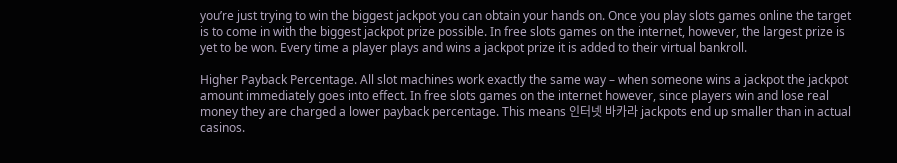you’re just trying to win the biggest jackpot you can obtain your hands on. Once you play slots games online the target is to come in with the biggest jackpot prize possible. In free slots games on the internet, however, the largest prize is yet to be won. Every time a player plays and wins a jackpot prize it is added to their virtual bankroll.

Higher Payback Percentage. All slot machines work exactly the same way – when someone wins a jackpot the jackpot amount immediately goes into effect. In free slots games on the internet however, since players win and lose real money they are charged a lower payback percentage. This means 인터넷 바카라 jackpots end up smaller than in actual casinos.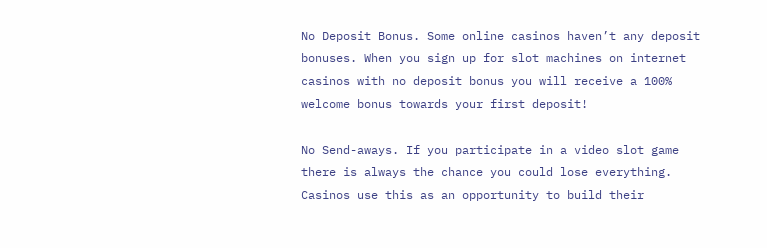No Deposit Bonus. Some online casinos haven’t any deposit bonuses. When you sign up for slot machines on internet casinos with no deposit bonus you will receive a 100% welcome bonus towards your first deposit!

No Send-aways. If you participate in a video slot game there is always the chance you could lose everything. Casinos use this as an opportunity to build their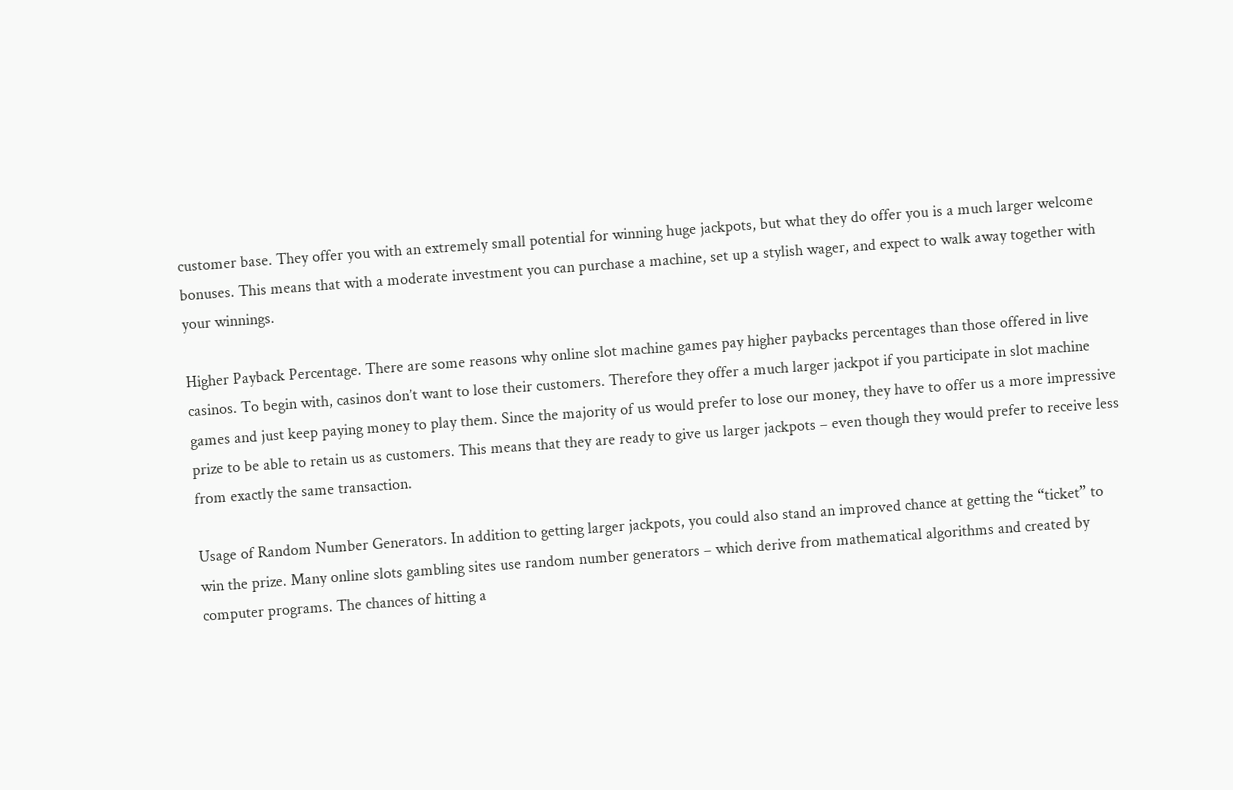customer base. They offer you with an extremely small potential for winning huge jackpots, but what they do offer you is a much larger welcome bonuses. This means that with a moderate investment you can purchase a machine, set up a stylish wager, and expect to walk away together with your winnings.

Higher Payback Percentage. There are some reasons why online slot machine games pay higher paybacks percentages than those offered in live casinos. To begin with, casinos don’t want to lose their customers. Therefore they offer a much larger jackpot if you participate in slot machine games and just keep paying money to play them. Since the majority of us would prefer to lose our money, they have to offer us a more impressive prize to be able to retain us as customers. This means that they are ready to give us larger jackpots – even though they would prefer to receive less from exactly the same transaction.

Usage of Random Number Generators. In addition to getting larger jackpots, you could also stand an improved chance at getting the “ticket” to win the prize. Many online slots gambling sites use random number generators – which derive from mathematical algorithms and created by computer programs. The chances of hitting a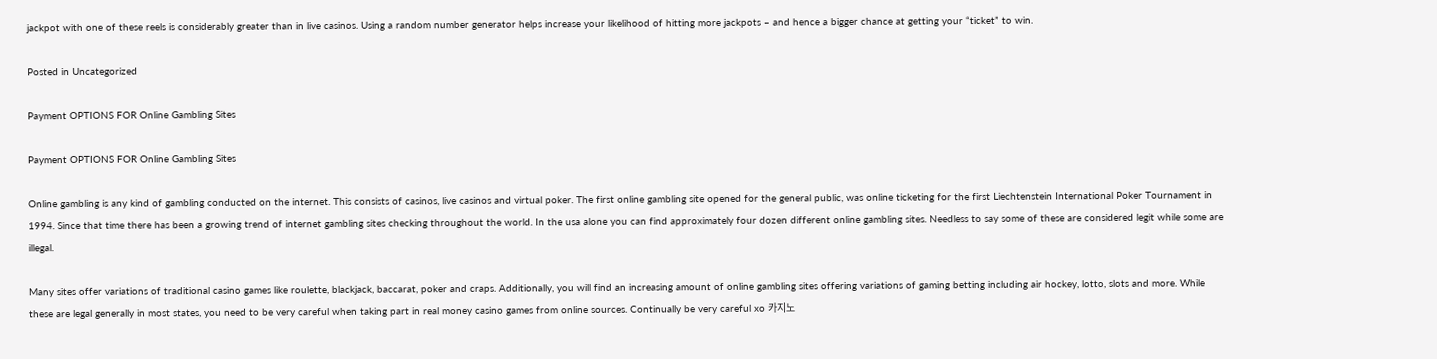jackpot with one of these reels is considerably greater than in live casinos. Using a random number generator helps increase your likelihood of hitting more jackpots – and hence a bigger chance at getting your “ticket” to win.

Posted in Uncategorized

Payment OPTIONS FOR Online Gambling Sites

Payment OPTIONS FOR Online Gambling Sites

Online gambling is any kind of gambling conducted on the internet. This consists of casinos, live casinos and virtual poker. The first online gambling site opened for the general public, was online ticketing for the first Liechtenstein International Poker Tournament in 1994. Since that time there has been a growing trend of internet gambling sites checking throughout the world. In the usa alone you can find approximately four dozen different online gambling sites. Needless to say some of these are considered legit while some are illegal.

Many sites offer variations of traditional casino games like roulette, blackjack, baccarat, poker and craps. Additionally, you will find an increasing amount of online gambling sites offering variations of gaming betting including air hockey, lotto, slots and more. While these are legal generally in most states, you need to be very careful when taking part in real money casino games from online sources. Continually be very careful xo 카지노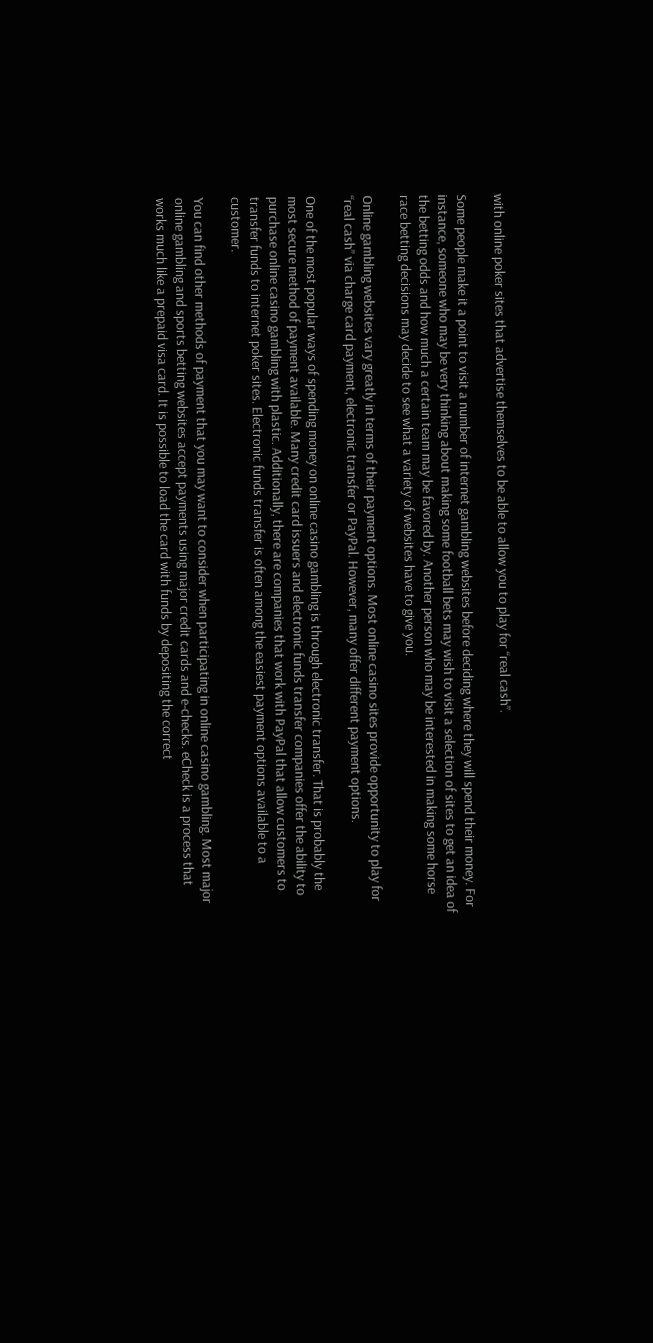with online poker sites that advertise themselves to be able to allow you to play for “real cash”.

Some people make it a point to visit a number of internet gambling websites before deciding where they will spend their money. For instance, someone who may be very thinking about making some football bets may wish to visit a selection of sites to get an idea of the betting odds and how much a certain team may be favored by. Another person who may be interested in making some horse race betting decisions may decide to see what a variety of websites have to give you.

Online gambling websites vary greatly in terms of their payment options. Most online casino sites provide opportunity to play for “real cash” via charge card payment, electronic transfer or PayPal. However, many offer different payment options.

One of the most popular ways of spending money on online casino gambling is through electronic transfer. That is probably the most secure method of payment available. Many credit card issuers and electronic funds transfer companies offer the ability to purchase online casino gambling with plastic. Additionally, there are companies that work with PayPal that allow customers to transfer funds to internet poker sites. Electronic funds transfer is often among the easiest payment options available to a customer.

You can find other methods of payment that you may want to consider when participating in online casino gambling. Most major online gambling and sports betting websites accept payments using major credit cards and e-checks. eCheck is a process that works much like a prepaid visa card. It is possible to load the card with funds by depositing the correct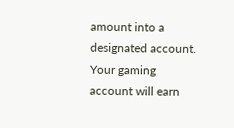amount into a designated account. Your gaming account will earn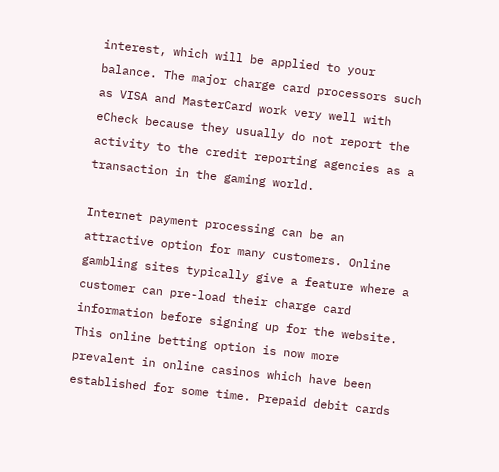interest, which will be applied to your balance. The major charge card processors such as VISA and MasterCard work very well with eCheck because they usually do not report the activity to the credit reporting agencies as a transaction in the gaming world.

Internet payment processing can be an attractive option for many customers. Online gambling sites typically give a feature where a customer can pre-load their charge card information before signing up for the website. This online betting option is now more prevalent in online casinos which have been established for some time. Prepaid debit cards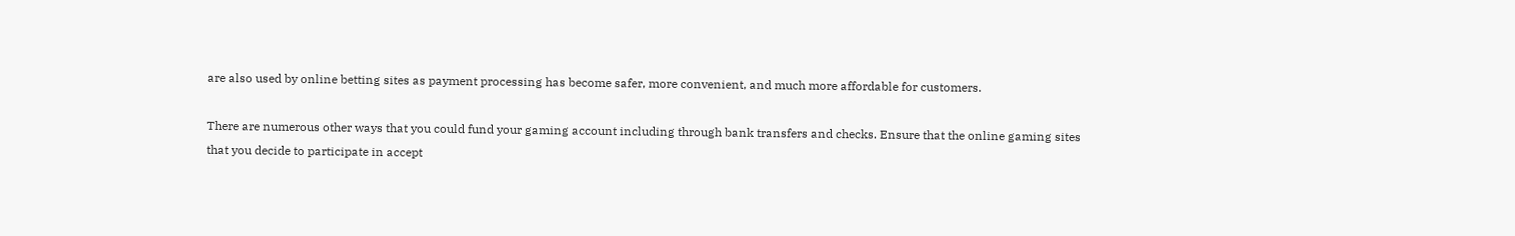are also used by online betting sites as payment processing has become safer, more convenient, and much more affordable for customers.

There are numerous other ways that you could fund your gaming account including through bank transfers and checks. Ensure that the online gaming sites that you decide to participate in accept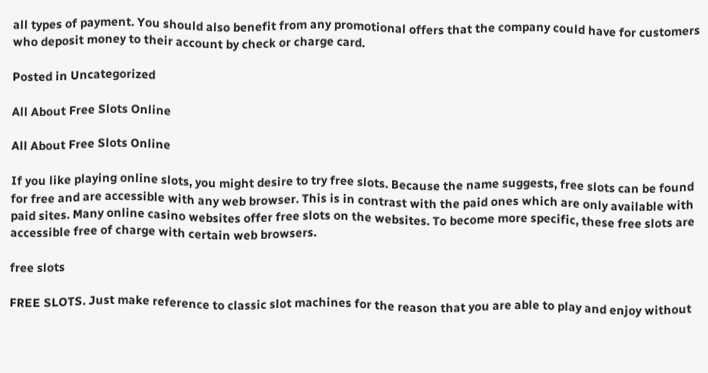all types of payment. You should also benefit from any promotional offers that the company could have for customers who deposit money to their account by check or charge card.

Posted in Uncategorized

All About Free Slots Online

All About Free Slots Online

If you like playing online slots, you might desire to try free slots. Because the name suggests, free slots can be found for free and are accessible with any web browser. This is in contrast with the paid ones which are only available with paid sites. Many online casino websites offer free slots on the websites. To become more specific, these free slots are accessible free of charge with certain web browsers.

free slots

FREE SLOTS. Just make reference to classic slot machines for the reason that you are able to play and enjoy without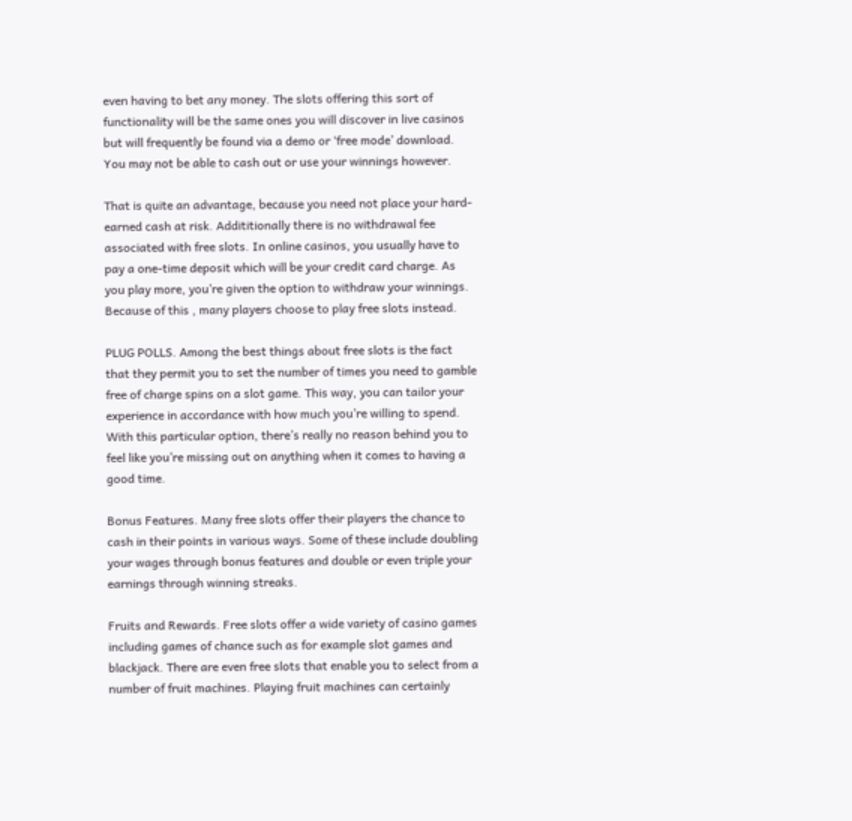even having to bet any money. The slots offering this sort of functionality will be the same ones you will discover in live casinos but will frequently be found via a demo or ‘free mode’ download. You may not be able to cash out or use your winnings however.

That is quite an advantage, because you need not place your hard-earned cash at risk. Addititionally there is no withdrawal fee associated with free slots. In online casinos, you usually have to pay a one-time deposit which will be your credit card charge. As you play more, you’re given the option to withdraw your winnings. Because of this , many players choose to play free slots instead.

PLUG POLLS. Among the best things about free slots is the fact that they permit you to set the number of times you need to gamble free of charge spins on a slot game. This way, you can tailor your experience in accordance with how much you’re willing to spend. With this particular option, there’s really no reason behind you to feel like you’re missing out on anything when it comes to having a good time.

Bonus Features. Many free slots offer their players the chance to cash in their points in various ways. Some of these include doubling your wages through bonus features and double or even triple your earnings through winning streaks.

Fruits and Rewards. Free slots offer a wide variety of casino games including games of chance such as for example slot games and blackjack. There are even free slots that enable you to select from a number of fruit machines. Playing fruit machines can certainly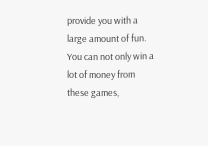provide you with a large amount of fun. You can not only win a lot of money from these games,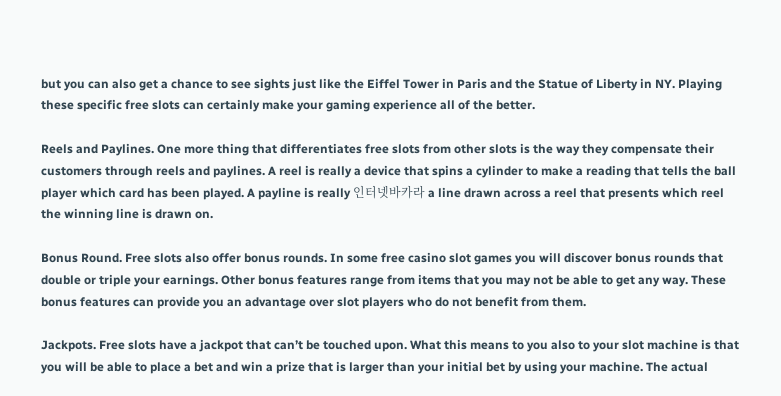but you can also get a chance to see sights just like the Eiffel Tower in Paris and the Statue of Liberty in NY. Playing these specific free slots can certainly make your gaming experience all of the better.

Reels and Paylines. One more thing that differentiates free slots from other slots is the way they compensate their customers through reels and paylines. A reel is really a device that spins a cylinder to make a reading that tells the ball player which card has been played. A payline is really 인터넷바카라 a line drawn across a reel that presents which reel the winning line is drawn on.

Bonus Round. Free slots also offer bonus rounds. In some free casino slot games you will discover bonus rounds that double or triple your earnings. Other bonus features range from items that you may not be able to get any way. These bonus features can provide you an advantage over slot players who do not benefit from them.

Jackpots. Free slots have a jackpot that can’t be touched upon. What this means to you also to your slot machine is that you will be able to place a bet and win a prize that is larger than your initial bet by using your machine. The actual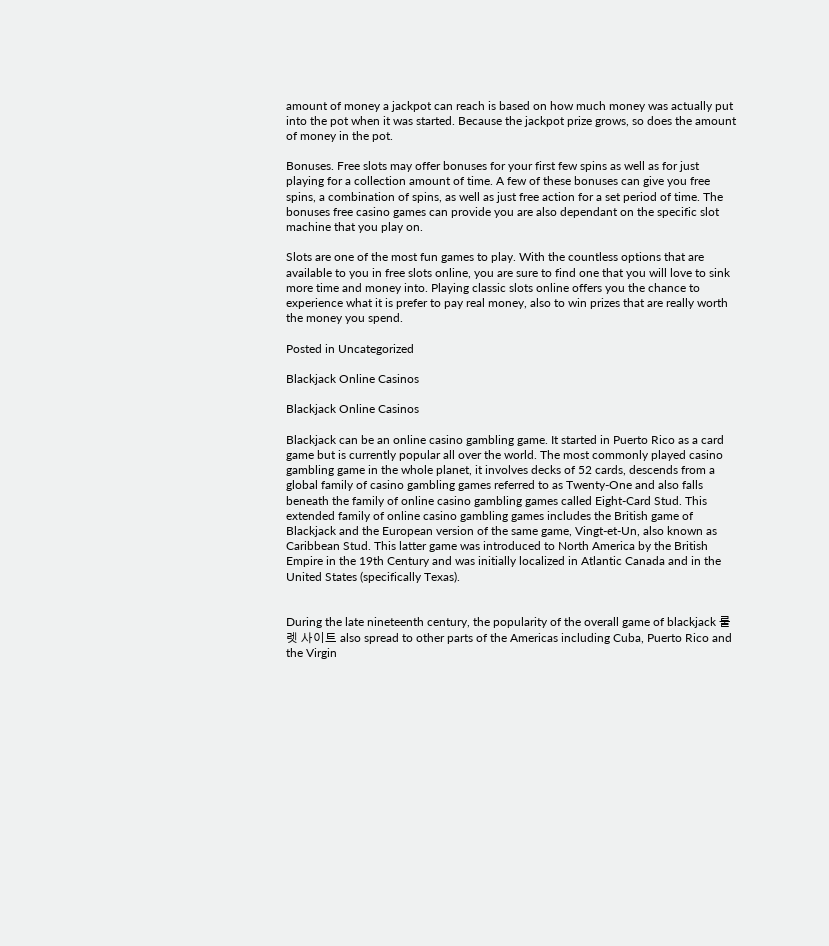amount of money a jackpot can reach is based on how much money was actually put into the pot when it was started. Because the jackpot prize grows, so does the amount of money in the pot.

Bonuses. Free slots may offer bonuses for your first few spins as well as for just playing for a collection amount of time. A few of these bonuses can give you free spins, a combination of spins, as well as just free action for a set period of time. The bonuses free casino games can provide you are also dependant on the specific slot machine that you play on.

Slots are one of the most fun games to play. With the countless options that are available to you in free slots online, you are sure to find one that you will love to sink more time and money into. Playing classic slots online offers you the chance to experience what it is prefer to pay real money, also to win prizes that are really worth the money you spend.

Posted in Uncategorized

Blackjack Online Casinos

Blackjack Online Casinos

Blackjack can be an online casino gambling game. It started in Puerto Rico as a card game but is currently popular all over the world. The most commonly played casino gambling game in the whole planet, it involves decks of 52 cards, descends from a global family of casino gambling games referred to as Twenty-One and also falls beneath the family of online casino gambling games called Eight-Card Stud. This extended family of online casino gambling games includes the British game of Blackjack and the European version of the same game, Vingt-et-Un, also known as Caribbean Stud. This latter game was introduced to North America by the British Empire in the 19th Century and was initially localized in Atlantic Canada and in the United States (specifically Texas).


During the late nineteenth century, the popularity of the overall game of blackjack 룰렛 사이트 also spread to other parts of the Americas including Cuba, Puerto Rico and the Virgin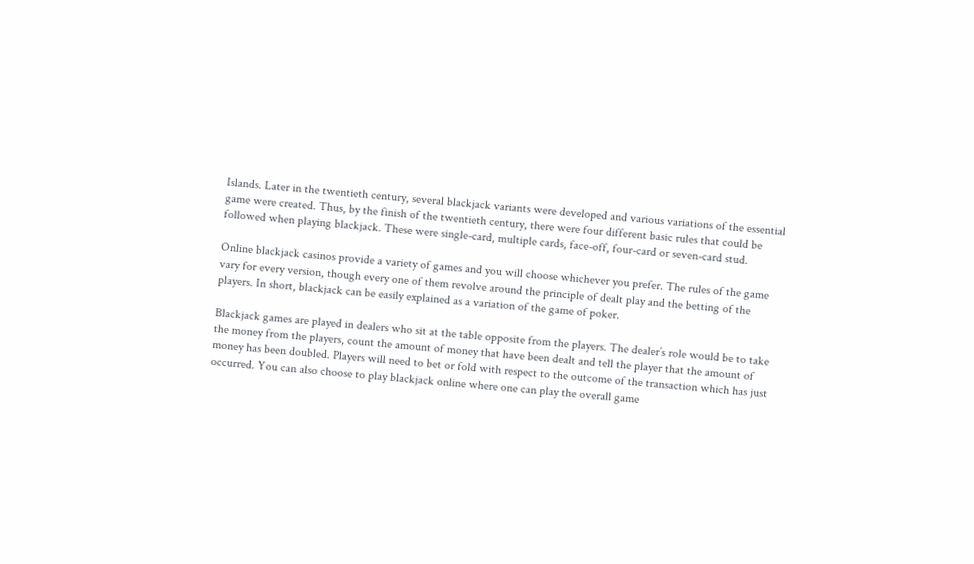Islands. Later in the twentieth century, several blackjack variants were developed and various variations of the essential game were created. Thus, by the finish of the twentieth century, there were four different basic rules that could be followed when playing blackjack. These were single-card, multiple cards, face-off, four-card or seven-card stud.

Online blackjack casinos provide a variety of games and you will choose whichever you prefer. The rules of the game vary for every version, though every one of them revolve around the principle of dealt play and the betting of the players. In short, blackjack can be easily explained as a variation of the game of poker.

Blackjack games are played in dealers who sit at the table opposite from the players. The dealer’s role would be to take the money from the players, count the amount of money that have been dealt and tell the player that the amount of money has been doubled. Players will need to bet or fold with respect to the outcome of the transaction which has just occurred. You can also choose to play blackjack online where one can play the overall game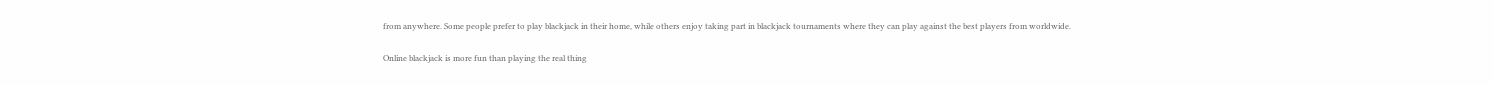from anywhere. Some people prefer to play blackjack in their home, while others enjoy taking part in blackjack tournaments where they can play against the best players from worldwide.

Online blackjack is more fun than playing the real thing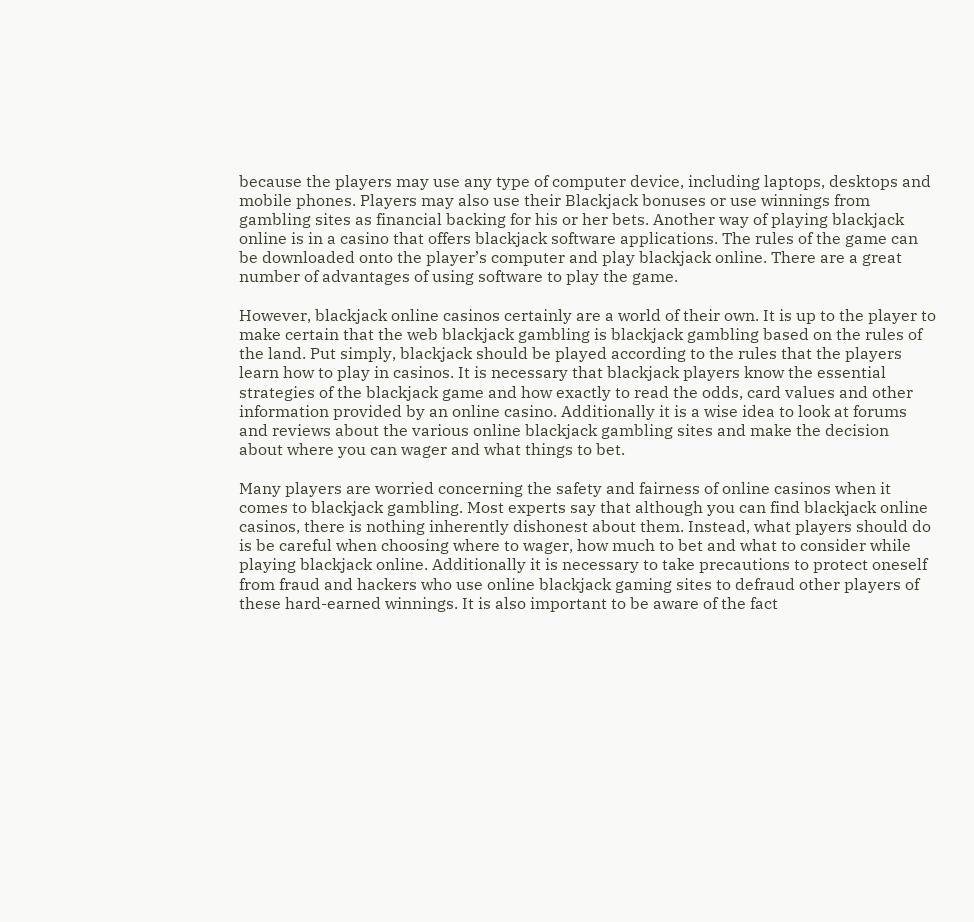because the players may use any type of computer device, including laptops, desktops and mobile phones. Players may also use their Blackjack bonuses or use winnings from gambling sites as financial backing for his or her bets. Another way of playing blackjack online is in a casino that offers blackjack software applications. The rules of the game can be downloaded onto the player’s computer and play blackjack online. There are a great number of advantages of using software to play the game.

However, blackjack online casinos certainly are a world of their own. It is up to the player to make certain that the web blackjack gambling is blackjack gambling based on the rules of the land. Put simply, blackjack should be played according to the rules that the players learn how to play in casinos. It is necessary that blackjack players know the essential strategies of the blackjack game and how exactly to read the odds, card values and other information provided by an online casino. Additionally it is a wise idea to look at forums and reviews about the various online blackjack gambling sites and make the decision about where you can wager and what things to bet.

Many players are worried concerning the safety and fairness of online casinos when it comes to blackjack gambling. Most experts say that although you can find blackjack online casinos, there is nothing inherently dishonest about them. Instead, what players should do is be careful when choosing where to wager, how much to bet and what to consider while playing blackjack online. Additionally it is necessary to take precautions to protect oneself from fraud and hackers who use online blackjack gaming sites to defraud other players of these hard-earned winnings. It is also important to be aware of the fact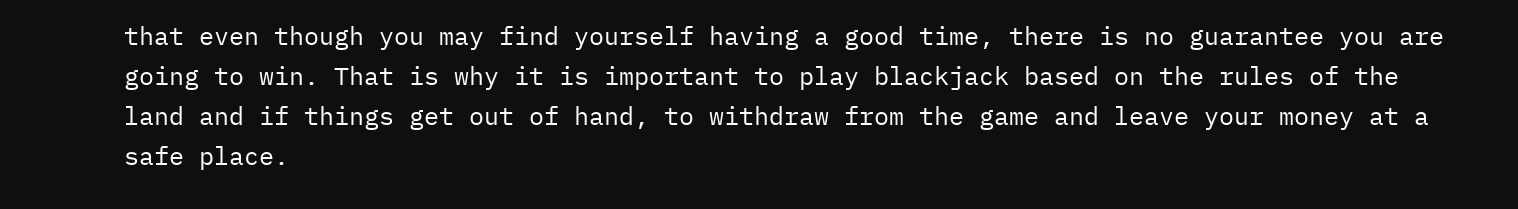that even though you may find yourself having a good time, there is no guarantee you are going to win. That is why it is important to play blackjack based on the rules of the land and if things get out of hand, to withdraw from the game and leave your money at a safe place.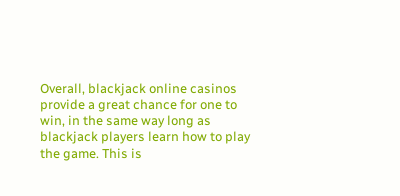Overall, blackjack online casinos provide a great chance for one to win, in the same way long as blackjack players learn how to play the game. This is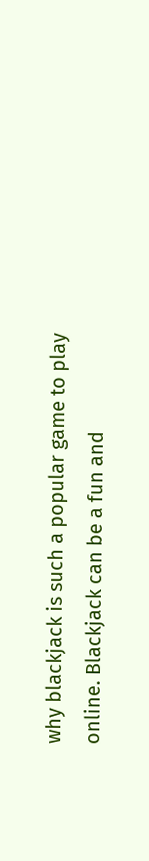why blackjack is such a popular game to play online. Blackjack can be a fun and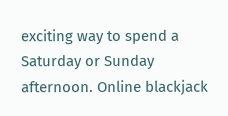exciting way to spend a Saturday or Sunday afternoon. Online blackjack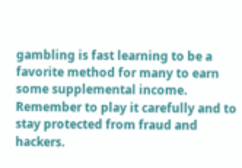gambling is fast learning to be a favorite method for many to earn some supplemental income. Remember to play it carefully and to stay protected from fraud and hackers.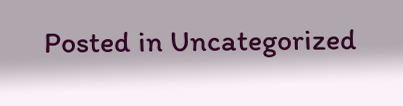Posted in Uncategorized